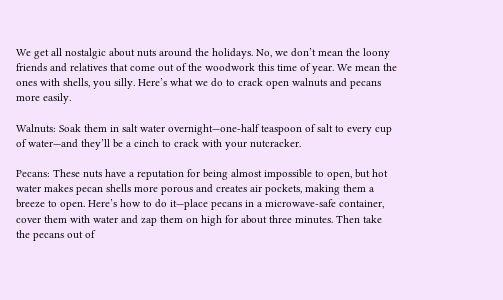We get all nostalgic about nuts around the holidays. No, we don’t mean the loony friends and relatives that come out of the woodwork this time of year. We mean the ones with shells, you silly. Here’s what we do to crack open walnuts and pecans more easily.

Walnuts: Soak them in salt water overnight—one-half teaspoon of salt to every cup of water—and they’ll be a cinch to crack with your nutcracker.

Pecans: These nuts have a reputation for being almost impossible to open, but hot water makes pecan shells more porous and creates air pockets, making them a breeze to open. Here’s how to do it—place pecans in a microwave-safe container, cover them with water and zap them on high for about three minutes. Then take the pecans out of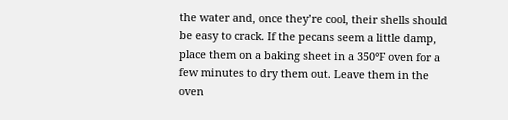the water and, once they’re cool, their shells should be easy to crack. If the pecans seem a little damp, place them on a baking sheet in a 350°F oven for a few minutes to dry them out. Leave them in the oven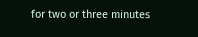for two or three minutes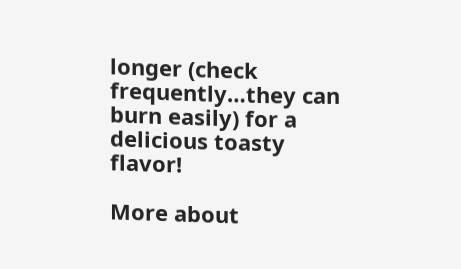longer (check frequently…they can burn easily) for a delicious toasty flavor!

More about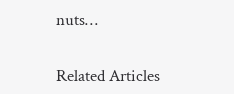nuts…


Related Articles